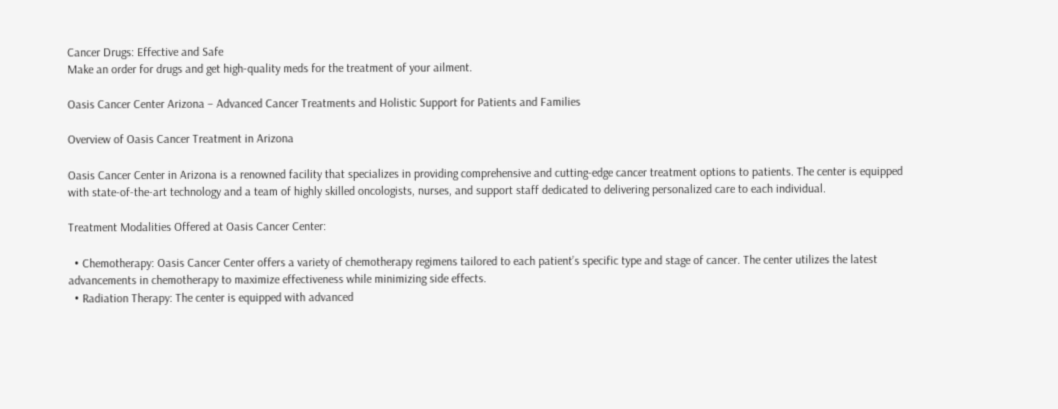Cancer Drugs: Effective and Safe
Make an order for drugs and get high-quality meds for the treatment of your ailment.

Oasis Cancer Center Arizona – Advanced Cancer Treatments and Holistic Support for Patients and Families

Overview of Oasis Cancer Treatment in Arizona

Oasis Cancer Center in Arizona is a renowned facility that specializes in providing comprehensive and cutting-edge cancer treatment options to patients. The center is equipped with state-of-the-art technology and a team of highly skilled oncologists, nurses, and support staff dedicated to delivering personalized care to each individual.

Treatment Modalities Offered at Oasis Cancer Center:

  • Chemotherapy: Oasis Cancer Center offers a variety of chemotherapy regimens tailored to each patient’s specific type and stage of cancer. The center utilizes the latest advancements in chemotherapy to maximize effectiveness while minimizing side effects.
  • Radiation Therapy: The center is equipped with advanced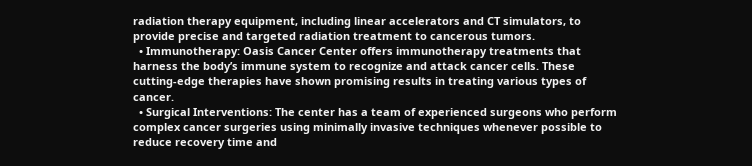radiation therapy equipment, including linear accelerators and CT simulators, to provide precise and targeted radiation treatment to cancerous tumors.
  • Immunotherapy: Oasis Cancer Center offers immunotherapy treatments that harness the body’s immune system to recognize and attack cancer cells. These cutting-edge therapies have shown promising results in treating various types of cancer.
  • Surgical Interventions: The center has a team of experienced surgeons who perform complex cancer surgeries using minimally invasive techniques whenever possible to reduce recovery time and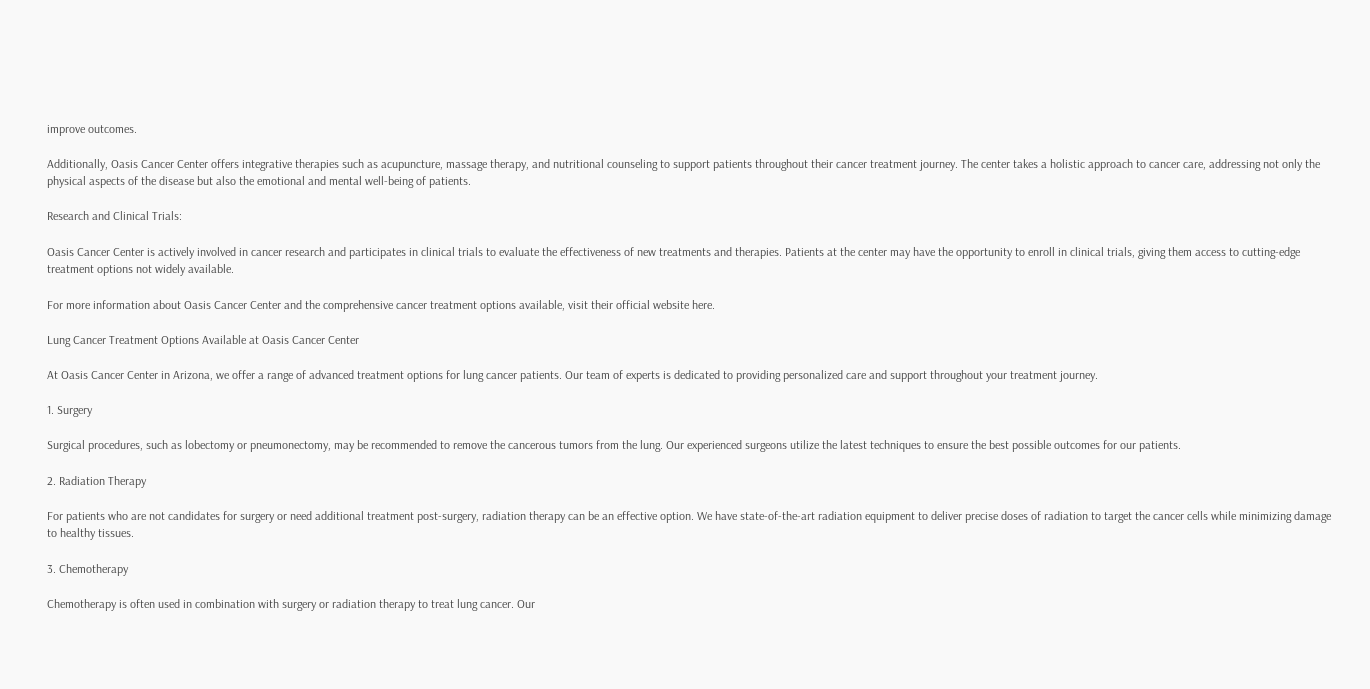improve outcomes.

Additionally, Oasis Cancer Center offers integrative therapies such as acupuncture, massage therapy, and nutritional counseling to support patients throughout their cancer treatment journey. The center takes a holistic approach to cancer care, addressing not only the physical aspects of the disease but also the emotional and mental well-being of patients.

Research and Clinical Trials:

Oasis Cancer Center is actively involved in cancer research and participates in clinical trials to evaluate the effectiveness of new treatments and therapies. Patients at the center may have the opportunity to enroll in clinical trials, giving them access to cutting-edge treatment options not widely available.

For more information about Oasis Cancer Center and the comprehensive cancer treatment options available, visit their official website here.

Lung Cancer Treatment Options Available at Oasis Cancer Center

At Oasis Cancer Center in Arizona, we offer a range of advanced treatment options for lung cancer patients. Our team of experts is dedicated to providing personalized care and support throughout your treatment journey.

1. Surgery

Surgical procedures, such as lobectomy or pneumonectomy, may be recommended to remove the cancerous tumors from the lung. Our experienced surgeons utilize the latest techniques to ensure the best possible outcomes for our patients.

2. Radiation Therapy

For patients who are not candidates for surgery or need additional treatment post-surgery, radiation therapy can be an effective option. We have state-of-the-art radiation equipment to deliver precise doses of radiation to target the cancer cells while minimizing damage to healthy tissues.

3. Chemotherapy

Chemotherapy is often used in combination with surgery or radiation therapy to treat lung cancer. Our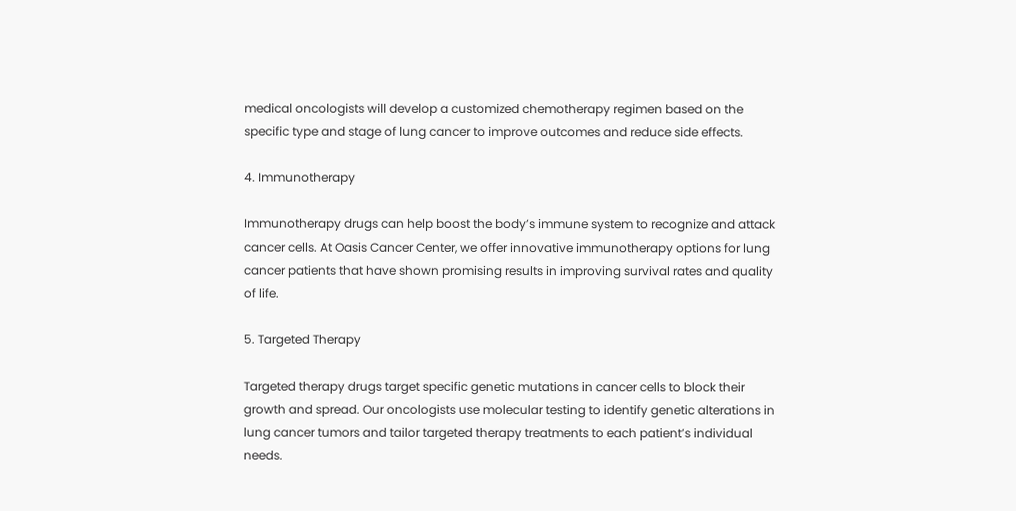medical oncologists will develop a customized chemotherapy regimen based on the specific type and stage of lung cancer to improve outcomes and reduce side effects.

4. Immunotherapy

Immunotherapy drugs can help boost the body’s immune system to recognize and attack cancer cells. At Oasis Cancer Center, we offer innovative immunotherapy options for lung cancer patients that have shown promising results in improving survival rates and quality of life.

5. Targeted Therapy

Targeted therapy drugs target specific genetic mutations in cancer cells to block their growth and spread. Our oncologists use molecular testing to identify genetic alterations in lung cancer tumors and tailor targeted therapy treatments to each patient’s individual needs.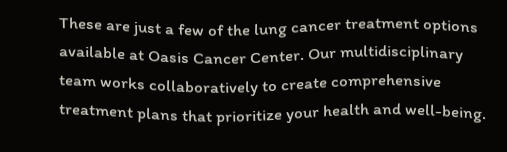These are just a few of the lung cancer treatment options available at Oasis Cancer Center. Our multidisciplinary team works collaboratively to create comprehensive treatment plans that prioritize your health and well-being.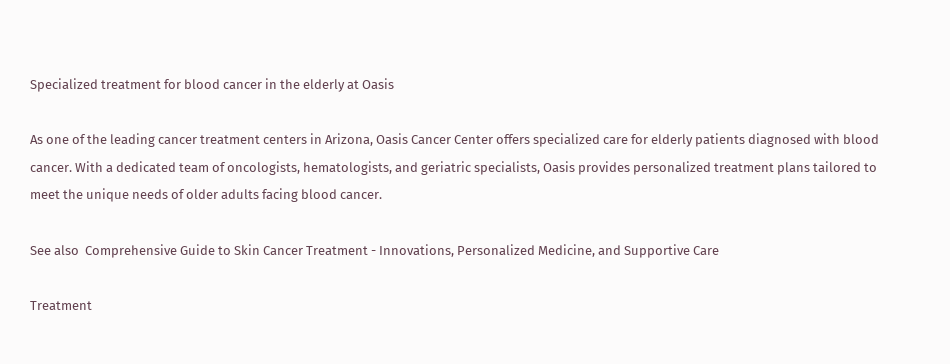Specialized treatment for blood cancer in the elderly at Oasis

As one of the leading cancer treatment centers in Arizona, Oasis Cancer Center offers specialized care for elderly patients diagnosed with blood cancer. With a dedicated team of oncologists, hematologists, and geriatric specialists, Oasis provides personalized treatment plans tailored to meet the unique needs of older adults facing blood cancer.

See also  Comprehensive Guide to Skin Cancer Treatment - Innovations, Personalized Medicine, and Supportive Care

Treatment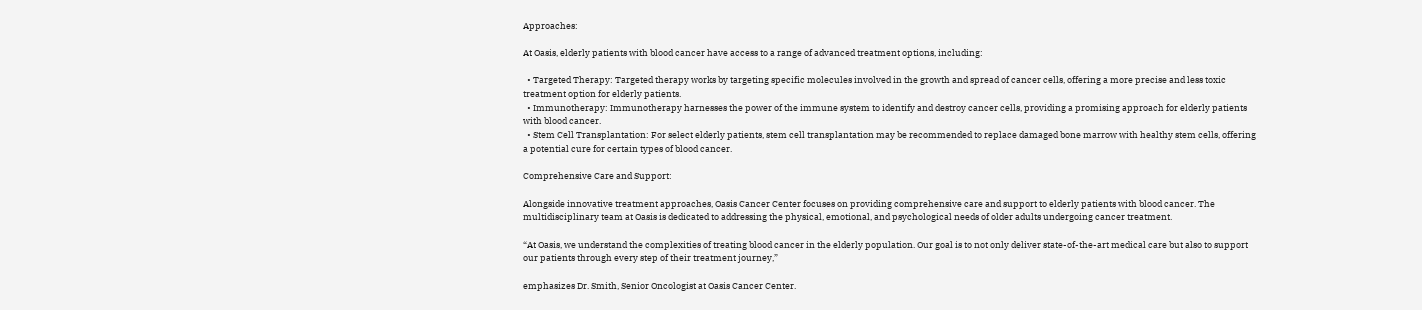Approaches:

At Oasis, elderly patients with blood cancer have access to a range of advanced treatment options, including:

  • Targeted Therapy: Targeted therapy works by targeting specific molecules involved in the growth and spread of cancer cells, offering a more precise and less toxic treatment option for elderly patients.
  • Immunotherapy: Immunotherapy harnesses the power of the immune system to identify and destroy cancer cells, providing a promising approach for elderly patients with blood cancer.
  • Stem Cell Transplantation: For select elderly patients, stem cell transplantation may be recommended to replace damaged bone marrow with healthy stem cells, offering a potential cure for certain types of blood cancer.

Comprehensive Care and Support:

Alongside innovative treatment approaches, Oasis Cancer Center focuses on providing comprehensive care and support to elderly patients with blood cancer. The multidisciplinary team at Oasis is dedicated to addressing the physical, emotional, and psychological needs of older adults undergoing cancer treatment.

“At Oasis, we understand the complexities of treating blood cancer in the elderly population. Our goal is to not only deliver state-of-the-art medical care but also to support our patients through every step of their treatment journey,”

emphasizes Dr. Smith, Senior Oncologist at Oasis Cancer Center.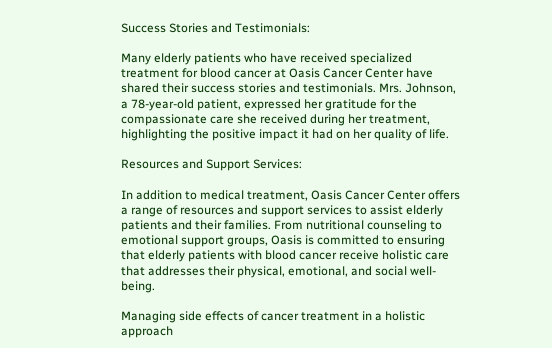Success Stories and Testimonials:

Many elderly patients who have received specialized treatment for blood cancer at Oasis Cancer Center have shared their success stories and testimonials. Mrs. Johnson, a 78-year-old patient, expressed her gratitude for the compassionate care she received during her treatment, highlighting the positive impact it had on her quality of life.

Resources and Support Services:

In addition to medical treatment, Oasis Cancer Center offers a range of resources and support services to assist elderly patients and their families. From nutritional counseling to emotional support groups, Oasis is committed to ensuring that elderly patients with blood cancer receive holistic care that addresses their physical, emotional, and social well-being.

Managing side effects of cancer treatment in a holistic approach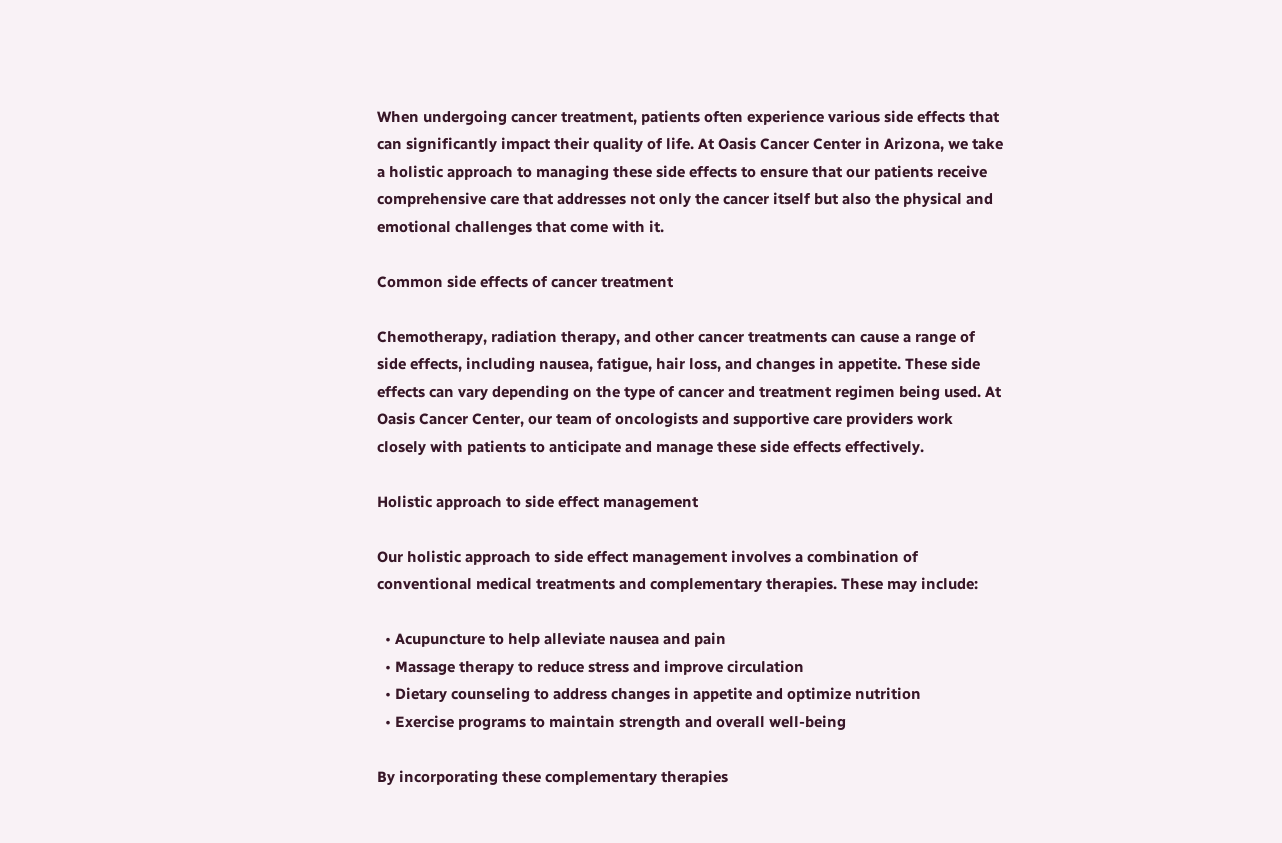When undergoing cancer treatment, patients often experience various side effects that can significantly impact their quality of life. At Oasis Cancer Center in Arizona, we take a holistic approach to managing these side effects to ensure that our patients receive comprehensive care that addresses not only the cancer itself but also the physical and emotional challenges that come with it.

Common side effects of cancer treatment

Chemotherapy, radiation therapy, and other cancer treatments can cause a range of side effects, including nausea, fatigue, hair loss, and changes in appetite. These side effects can vary depending on the type of cancer and treatment regimen being used. At Oasis Cancer Center, our team of oncologists and supportive care providers work closely with patients to anticipate and manage these side effects effectively.

Holistic approach to side effect management

Our holistic approach to side effect management involves a combination of conventional medical treatments and complementary therapies. These may include:

  • Acupuncture to help alleviate nausea and pain
  • Massage therapy to reduce stress and improve circulation
  • Dietary counseling to address changes in appetite and optimize nutrition
  • Exercise programs to maintain strength and overall well-being

By incorporating these complementary therapies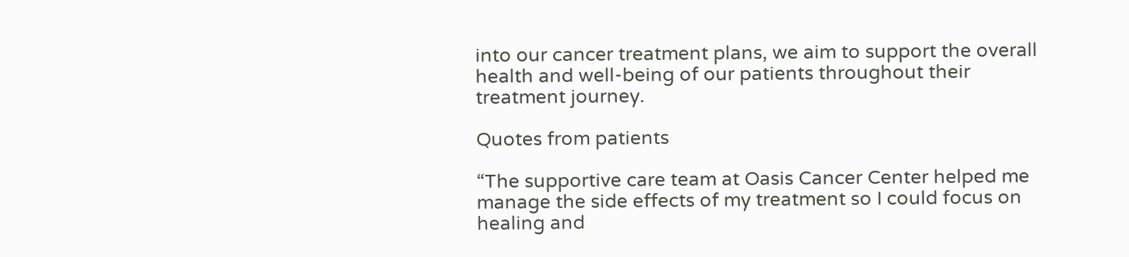into our cancer treatment plans, we aim to support the overall health and well-being of our patients throughout their treatment journey.

Quotes from patients

“The supportive care team at Oasis Cancer Center helped me manage the side effects of my treatment so I could focus on healing and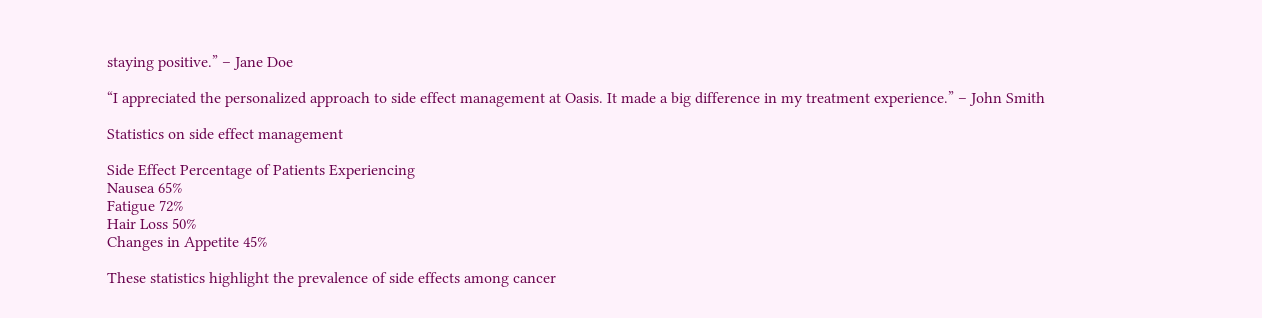staying positive.” – Jane Doe

“I appreciated the personalized approach to side effect management at Oasis. It made a big difference in my treatment experience.” – John Smith

Statistics on side effect management

Side Effect Percentage of Patients Experiencing
Nausea 65%
Fatigue 72%
Hair Loss 50%
Changes in Appetite 45%

These statistics highlight the prevalence of side effects among cancer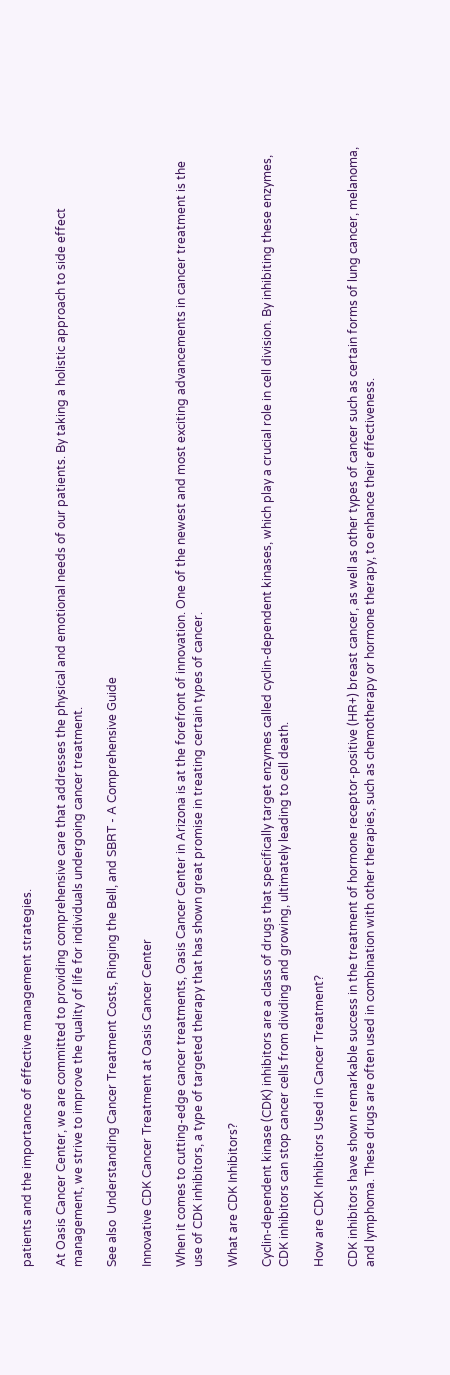patients and the importance of effective management strategies.

At Oasis Cancer Center, we are committed to providing comprehensive care that addresses the physical and emotional needs of our patients. By taking a holistic approach to side effect management, we strive to improve the quality of life for individuals undergoing cancer treatment.

See also  Understanding Cancer Treatment Costs, Ringing the Bell, and SBRT - A Comprehensive Guide

Innovative CDK Cancer Treatment at Oasis Cancer Center

When it comes to cutting-edge cancer treatments, Oasis Cancer Center in Arizona is at the forefront of innovation. One of the newest and most exciting advancements in cancer treatment is the use of CDK inhibitors, a type of targeted therapy that has shown great promise in treating certain types of cancer.

What are CDK Inhibitors?

Cyclin-dependent kinase (CDK) inhibitors are a class of drugs that specifically target enzymes called cyclin-dependent kinases, which play a crucial role in cell division. By inhibiting these enzymes, CDK inhibitors can stop cancer cells from dividing and growing, ultimately leading to cell death.

How are CDK Inhibitors Used in Cancer Treatment?

CDK inhibitors have shown remarkable success in the treatment of hormone receptor-positive (HR+) breast cancer, as well as other types of cancer such as certain forms of lung cancer, melanoma, and lymphoma. These drugs are often used in combination with other therapies, such as chemotherapy or hormone therapy, to enhance their effectiveness.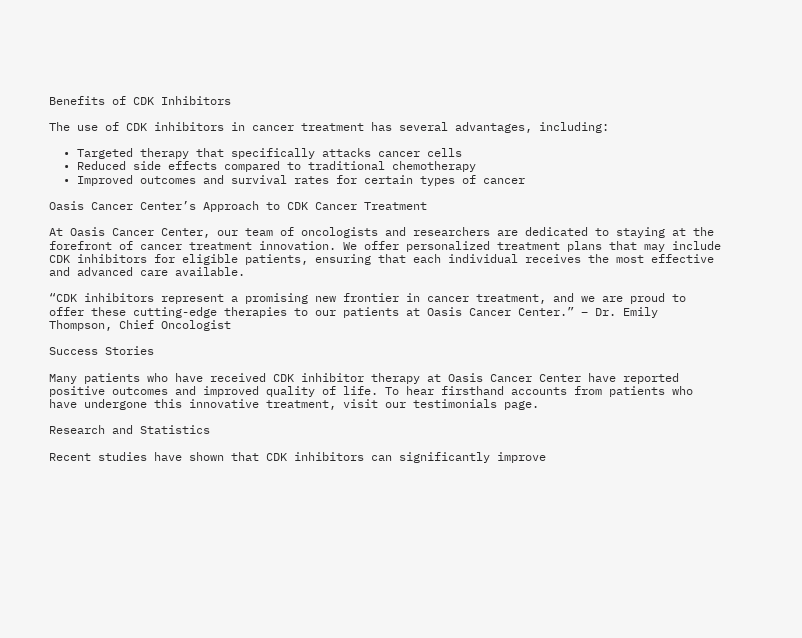Benefits of CDK Inhibitors

The use of CDK inhibitors in cancer treatment has several advantages, including:

  • Targeted therapy that specifically attacks cancer cells
  • Reduced side effects compared to traditional chemotherapy
  • Improved outcomes and survival rates for certain types of cancer

Oasis Cancer Center’s Approach to CDK Cancer Treatment

At Oasis Cancer Center, our team of oncologists and researchers are dedicated to staying at the forefront of cancer treatment innovation. We offer personalized treatment plans that may include CDK inhibitors for eligible patients, ensuring that each individual receives the most effective and advanced care available.

“CDK inhibitors represent a promising new frontier in cancer treatment, and we are proud to offer these cutting-edge therapies to our patients at Oasis Cancer Center.” – Dr. Emily Thompson, Chief Oncologist

Success Stories

Many patients who have received CDK inhibitor therapy at Oasis Cancer Center have reported positive outcomes and improved quality of life. To hear firsthand accounts from patients who have undergone this innovative treatment, visit our testimonials page.

Research and Statistics

Recent studies have shown that CDK inhibitors can significantly improve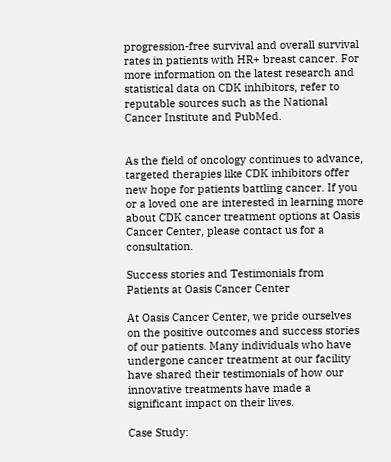progression-free survival and overall survival rates in patients with HR+ breast cancer. For more information on the latest research and statistical data on CDK inhibitors, refer to reputable sources such as the National Cancer Institute and PubMed.


As the field of oncology continues to advance, targeted therapies like CDK inhibitors offer new hope for patients battling cancer. If you or a loved one are interested in learning more about CDK cancer treatment options at Oasis Cancer Center, please contact us for a consultation.

Success stories and Testimonials from Patients at Oasis Cancer Center

At Oasis Cancer Center, we pride ourselves on the positive outcomes and success stories of our patients. Many individuals who have undergone cancer treatment at our facility have shared their testimonials of how our innovative treatments have made a significant impact on their lives.

Case Study: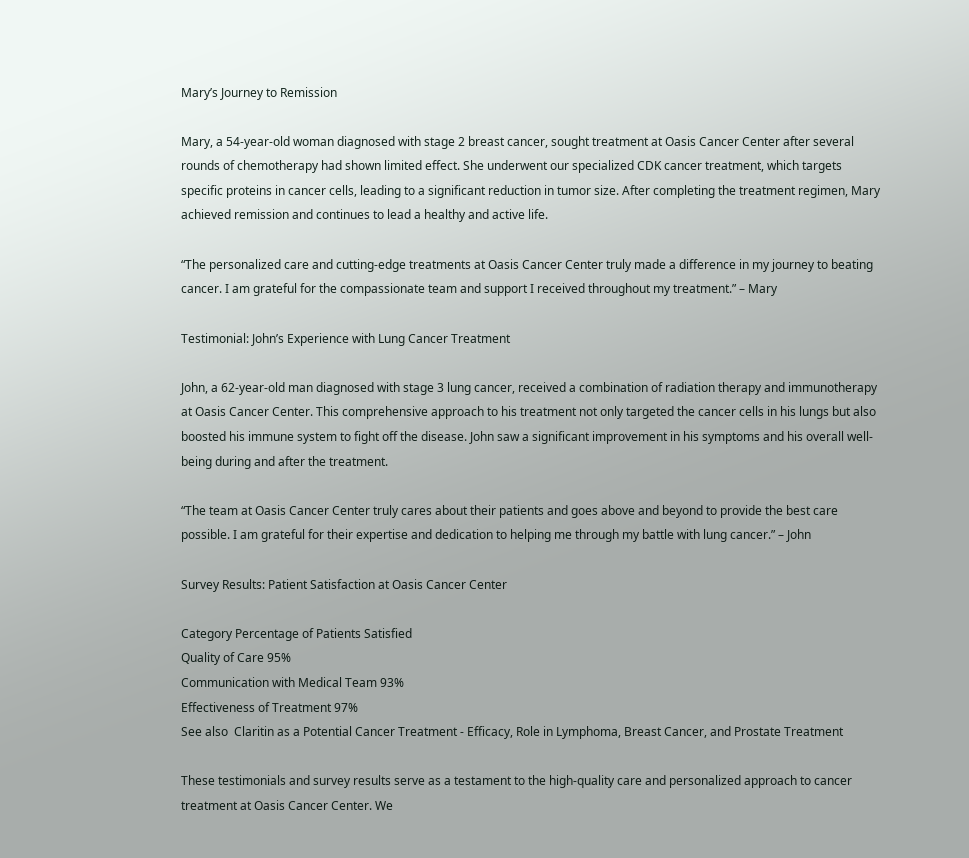Mary’s Journey to Remission

Mary, a 54-year-old woman diagnosed with stage 2 breast cancer, sought treatment at Oasis Cancer Center after several rounds of chemotherapy had shown limited effect. She underwent our specialized CDK cancer treatment, which targets specific proteins in cancer cells, leading to a significant reduction in tumor size. After completing the treatment regimen, Mary achieved remission and continues to lead a healthy and active life.

“The personalized care and cutting-edge treatments at Oasis Cancer Center truly made a difference in my journey to beating cancer. I am grateful for the compassionate team and support I received throughout my treatment.” – Mary

Testimonial: John’s Experience with Lung Cancer Treatment

John, a 62-year-old man diagnosed with stage 3 lung cancer, received a combination of radiation therapy and immunotherapy at Oasis Cancer Center. This comprehensive approach to his treatment not only targeted the cancer cells in his lungs but also boosted his immune system to fight off the disease. John saw a significant improvement in his symptoms and his overall well-being during and after the treatment.

“The team at Oasis Cancer Center truly cares about their patients and goes above and beyond to provide the best care possible. I am grateful for their expertise and dedication to helping me through my battle with lung cancer.” – John

Survey Results: Patient Satisfaction at Oasis Cancer Center

Category Percentage of Patients Satisfied
Quality of Care 95%
Communication with Medical Team 93%
Effectiveness of Treatment 97%
See also  Claritin as a Potential Cancer Treatment - Efficacy, Role in Lymphoma, Breast Cancer, and Prostate Treatment

These testimonials and survey results serve as a testament to the high-quality care and personalized approach to cancer treatment at Oasis Cancer Center. We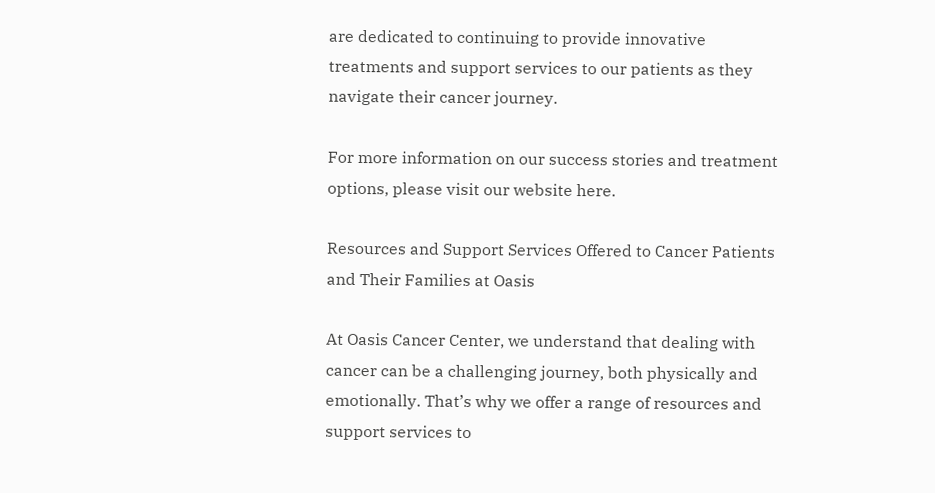are dedicated to continuing to provide innovative treatments and support services to our patients as they navigate their cancer journey.

For more information on our success stories and treatment options, please visit our website here.

Resources and Support Services Offered to Cancer Patients and Their Families at Oasis

At Oasis Cancer Center, we understand that dealing with cancer can be a challenging journey, both physically and emotionally. That’s why we offer a range of resources and support services to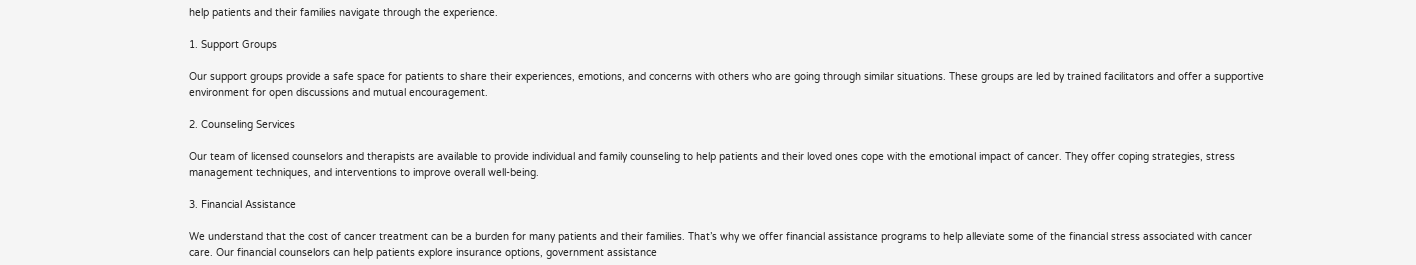help patients and their families navigate through the experience.

1. Support Groups

Our support groups provide a safe space for patients to share their experiences, emotions, and concerns with others who are going through similar situations. These groups are led by trained facilitators and offer a supportive environment for open discussions and mutual encouragement.

2. Counseling Services

Our team of licensed counselors and therapists are available to provide individual and family counseling to help patients and their loved ones cope with the emotional impact of cancer. They offer coping strategies, stress management techniques, and interventions to improve overall well-being.

3. Financial Assistance

We understand that the cost of cancer treatment can be a burden for many patients and their families. That’s why we offer financial assistance programs to help alleviate some of the financial stress associated with cancer care. Our financial counselors can help patients explore insurance options, government assistance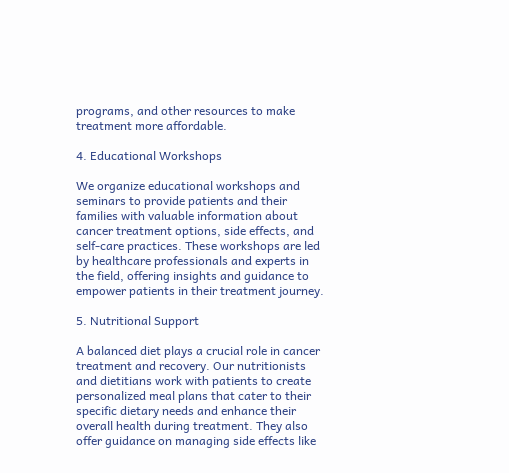programs, and other resources to make treatment more affordable.

4. Educational Workshops

We organize educational workshops and seminars to provide patients and their families with valuable information about cancer treatment options, side effects, and self-care practices. These workshops are led by healthcare professionals and experts in the field, offering insights and guidance to empower patients in their treatment journey.

5. Nutritional Support

A balanced diet plays a crucial role in cancer treatment and recovery. Our nutritionists and dietitians work with patients to create personalized meal plans that cater to their specific dietary needs and enhance their overall health during treatment. They also offer guidance on managing side effects like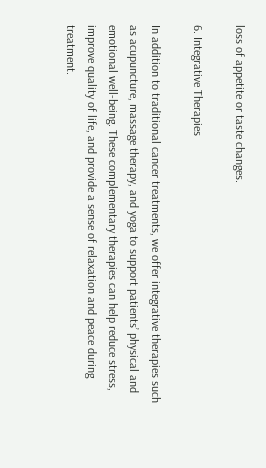loss of appetite or taste changes.

6. Integrative Therapies

In addition to traditional cancer treatments, we offer integrative therapies such as acupuncture, massage therapy, and yoga to support patients’ physical and emotional well-being. These complementary therapies can help reduce stress, improve quality of life, and provide a sense of relaxation and peace during treatment.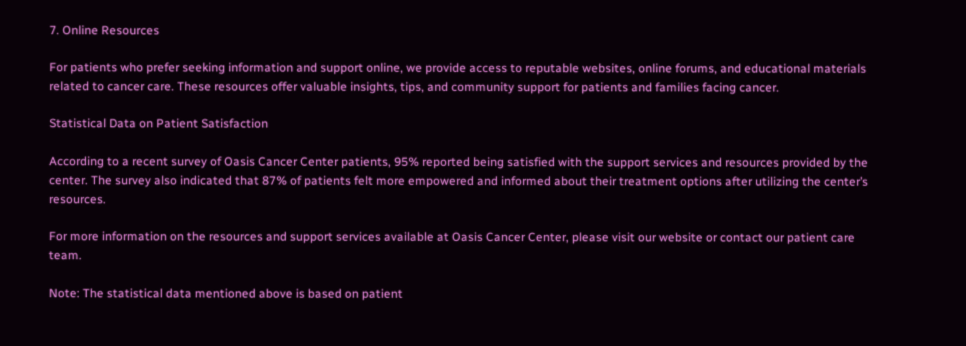7. Online Resources

For patients who prefer seeking information and support online, we provide access to reputable websites, online forums, and educational materials related to cancer care. These resources offer valuable insights, tips, and community support for patients and families facing cancer.

Statistical Data on Patient Satisfaction

According to a recent survey of Oasis Cancer Center patients, 95% reported being satisfied with the support services and resources provided by the center. The survey also indicated that 87% of patients felt more empowered and informed about their treatment options after utilizing the center’s resources.

For more information on the resources and support services available at Oasis Cancer Center, please visit our website or contact our patient care team.

Note: The statistical data mentioned above is based on patient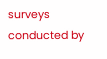surveys conducted by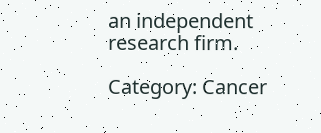an independent research firm.

Category: Cancer